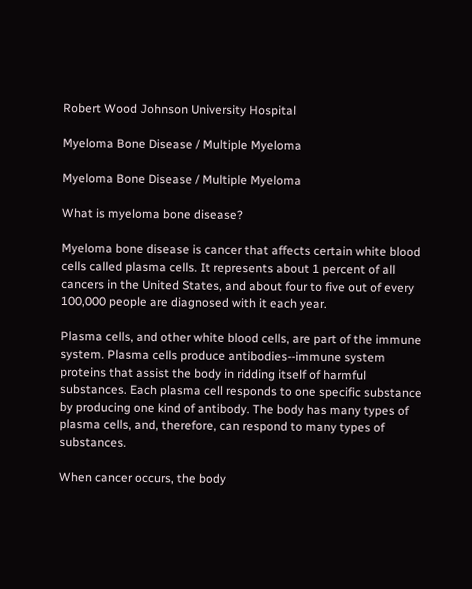Robert Wood Johnson University Hospital

Myeloma Bone Disease / Multiple Myeloma

Myeloma Bone Disease / Multiple Myeloma

What is myeloma bone disease?

Myeloma bone disease is cancer that affects certain white blood cells called plasma cells. It represents about 1 percent of all cancers in the United States, and about four to five out of every 100,000 people are diagnosed with it each year.

Plasma cells, and other white blood cells, are part of the immune system. Plasma cells produce antibodies--immune system proteins that assist the body in ridding itself of harmful substances. Each plasma cell responds to one specific substance by producing one kind of antibody. The body has many types of plasma cells, and, therefore, can respond to many types of substances.

When cancer occurs, the body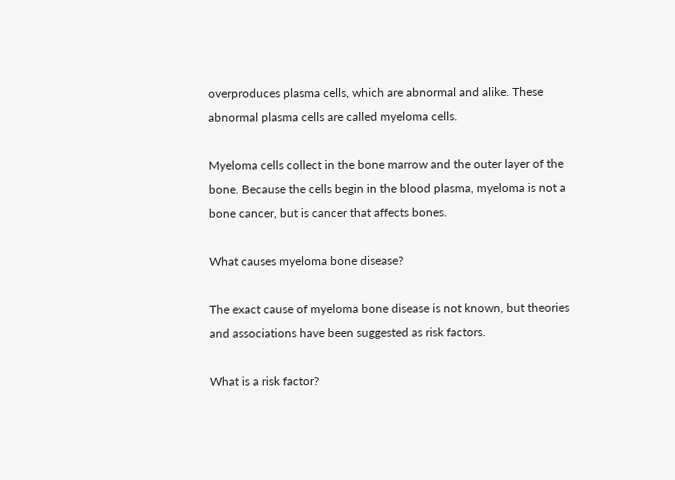overproduces plasma cells, which are abnormal and alike. These abnormal plasma cells are called myeloma cells.

Myeloma cells collect in the bone marrow and the outer layer of the bone. Because the cells begin in the blood plasma, myeloma is not a bone cancer, but is cancer that affects bones.

What causes myeloma bone disease?

The exact cause of myeloma bone disease is not known, but theories and associations have been suggested as risk factors.

What is a risk factor?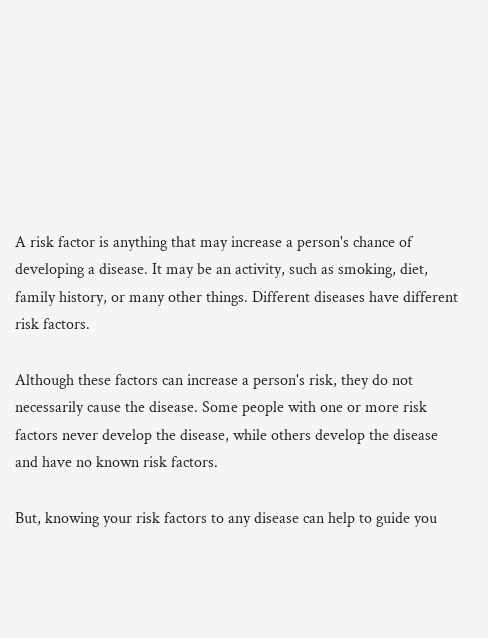A risk factor is anything that may increase a person's chance of developing a disease. It may be an activity, such as smoking, diet, family history, or many other things. Different diseases have different risk factors.

Although these factors can increase a person's risk, they do not necessarily cause the disease. Some people with one or more risk factors never develop the disease, while others develop the disease and have no known risk factors.

But, knowing your risk factors to any disease can help to guide you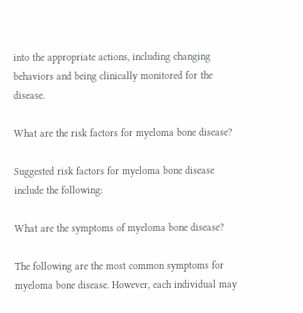into the appropriate actions, including changing behaviors and being clinically monitored for the disease.

What are the risk factors for myeloma bone disease?

Suggested risk factors for myeloma bone disease include the following:

What are the symptoms of myeloma bone disease?

The following are the most common symptoms for myeloma bone disease. However, each individual may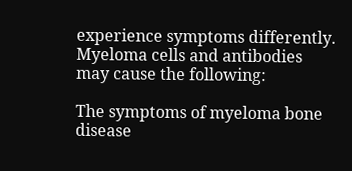experience symptoms differently. Myeloma cells and antibodies may cause the following:

The symptoms of myeloma bone disease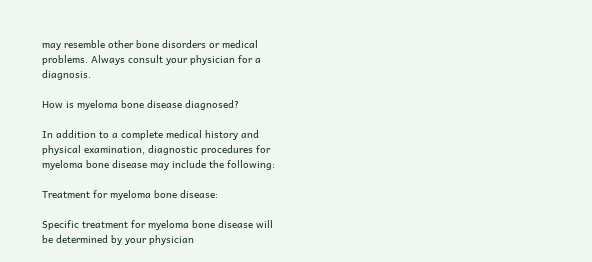may resemble other bone disorders or medical problems. Always consult your physician for a diagnosis.

How is myeloma bone disease diagnosed?

In addition to a complete medical history and physical examination, diagnostic procedures for myeloma bone disease may include the following:

Treatment for myeloma bone disease:

Specific treatment for myeloma bone disease will be determined by your physician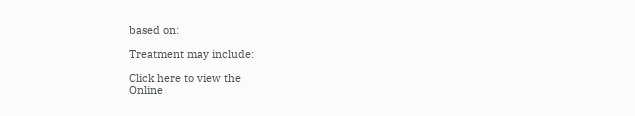based on:

Treatment may include:

Click here to view the
Online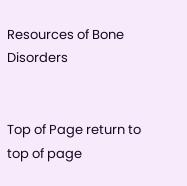Resources of Bone Disorders


Top of Page return to top of page